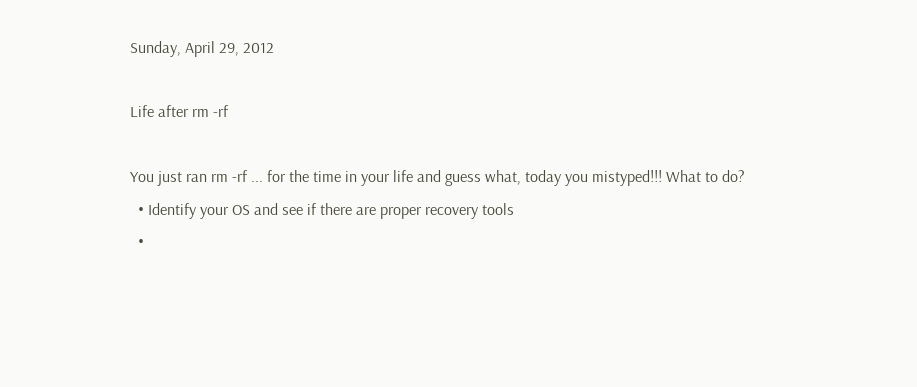Sunday, April 29, 2012

Life after rm -rf

You just ran rm -rf ... for the time in your life and guess what, today you mistyped!!! What to do?
  • Identify your OS and see if there are proper recovery tools
  •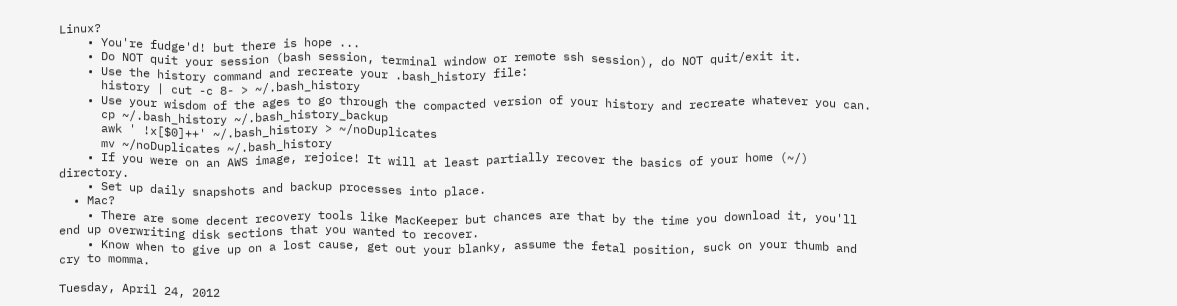Linux?
    • You're fudge'd! but there is hope ...
    • Do NOT quit your session (bash session, terminal window or remote ssh session), do NOT quit/exit it.
    • Use the history command and recreate your .bash_history file:
      history | cut -c 8- > ~/.bash_history
    • Use your wisdom of the ages to go through the compacted version of your history and recreate whatever you can.
      cp ~/.bash_history ~/.bash_history_backup
      awk ' !x[$0]++' ~/.bash_history > ~/noDuplicates
      mv ~/noDuplicates ~/.bash_history
    • If you were on an AWS image, rejoice! It will at least partially recover the basics of your home (~/) directory.
    • Set up daily snapshots and backup processes into place.
  • Mac?
    • There are some decent recovery tools like MacKeeper but chances are that by the time you download it, you'll end up overwriting disk sections that you wanted to recover.
    • Know when to give up on a lost cause, get out your blanky, assume the fetal position, suck on your thumb and cry to momma.

Tuesday, April 24, 2012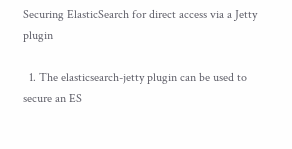Securing ElasticSearch for direct access via a Jetty plugin

  1. The elasticsearch-jetty plugin can be used to secure an ES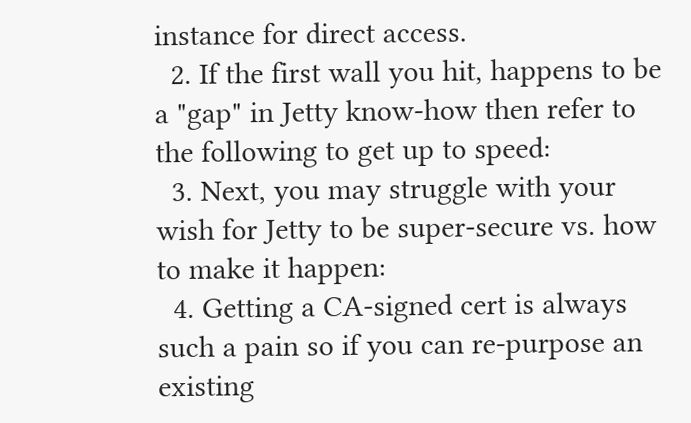instance for direct access.
  2. If the first wall you hit, happens to be a "gap" in Jetty know-how then refer to the following to get up to speed:
  3. Next, you may struggle with your wish for Jetty to be super-secure vs. how to make it happen:
  4. Getting a CA-signed cert is always such a pain so if you can re-purpose an existing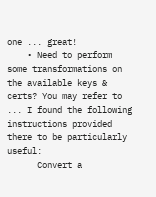one ... great!
    • Need to perform some transformations on the available keys & certs? You may refer to ... I found the following instructions provided there to be particularly useful:
      Convert a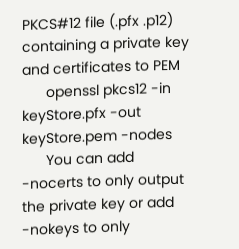PKCS#12 file (.pfx .p12) containing a private key and certificates to PEM
      openssl pkcs12 -in keyStore.pfx -out keyStore.pem -nodes
      You can add -nocerts to only output the private key or add -nokeys to only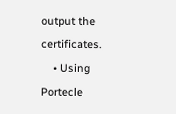output the certificates.
    • Using Portecle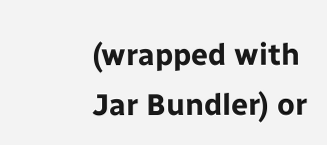(wrapped with Jar Bundler) or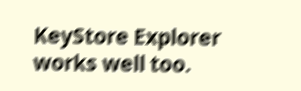KeyStore Explorer works well too.